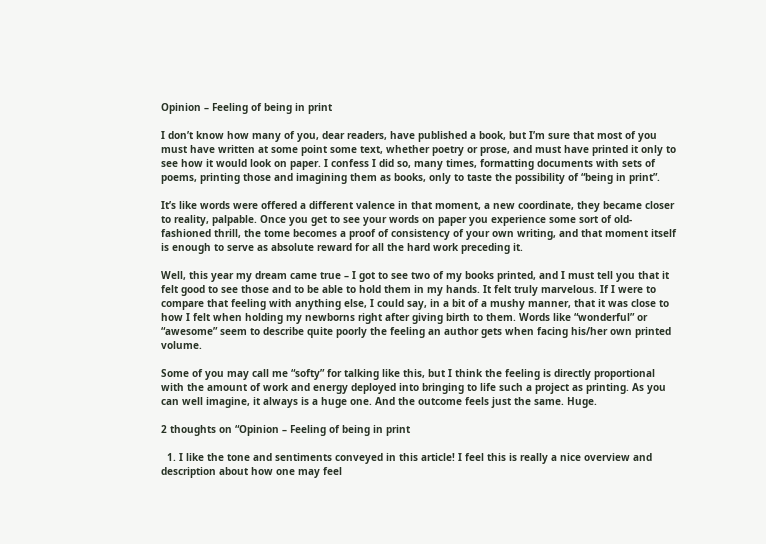Opinion – Feeling of being in print

I don’t know how many of you, dear readers, have published a book, but I’m sure that most of you must have written at some point some text, whether poetry or prose, and must have printed it only to see how it would look on paper. I confess I did so, many times, formatting documents with sets of poems, printing those and imagining them as books, only to taste the possibility of “being in print”.

It’s like words were offered a different valence in that moment, a new coordinate, they became closer to reality, palpable. Once you get to see your words on paper you experience some sort of old-fashioned thrill, the tome becomes a proof of consistency of your own writing, and that moment itself is enough to serve as absolute reward for all the hard work preceding it.

Well, this year my dream came true – I got to see two of my books printed, and I must tell you that it felt good to see those and to be able to hold them in my hands. It felt truly marvelous. If I were to compare that feeling with anything else, I could say, in a bit of a mushy manner, that it was close to how I felt when holding my newborns right after giving birth to them. Words like “wonderful” or “awesome” seem to describe quite poorly the feeling an author gets when facing his/her own printed volume.

Some of you may call me “softy” for talking like this, but I think the feeling is directly proportional with the amount of work and energy deployed into bringing to life such a project as printing. As you can well imagine, it always is a huge one. And the outcome feels just the same. Huge.

2 thoughts on “Opinion – Feeling of being in print

  1. I like the tone and sentiments conveyed in this article! I feel this is really a nice overview and description about how one may feel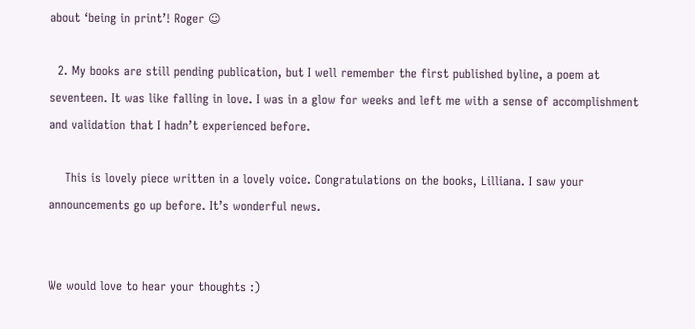about ‘being in print’! Roger ☺

  2. My books are still pending publication, but I well remember the first published byline, a poem at seventeen. It was like falling in love. I was in a glow for weeks and left me with a sense of accomplishment and validation that I hadn’t experienced before.

    This is lovely piece written in a lovely voice. Congratulations on the books, Lilliana. I saw your announcements go up before. It’s wonderful news.


We would love to hear your thoughts :)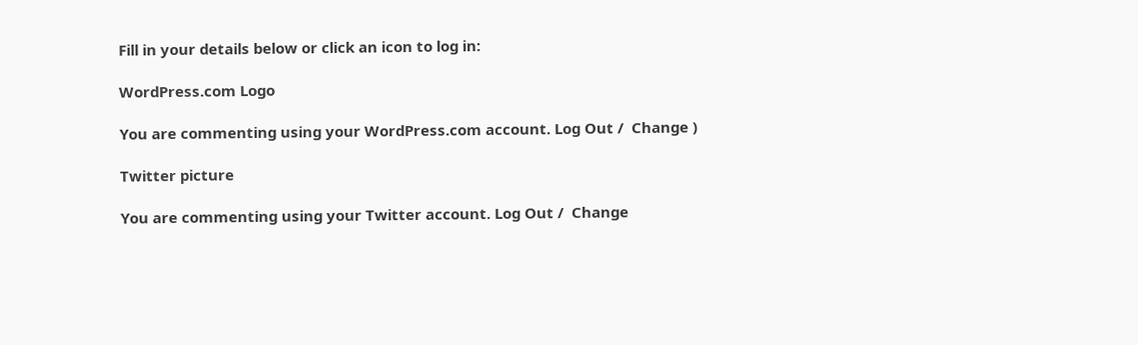Fill in your details below or click an icon to log in:

WordPress.com Logo

You are commenting using your WordPress.com account. Log Out /  Change )

Twitter picture

You are commenting using your Twitter account. Log Out /  Change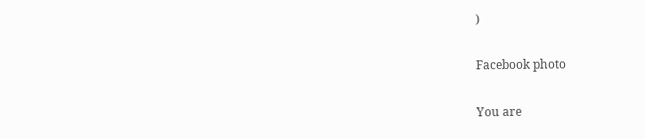)

Facebook photo

You are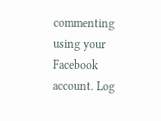commenting using your Facebook account. Log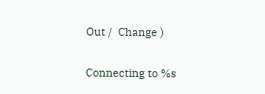Out /  Change )

Connecting to %s